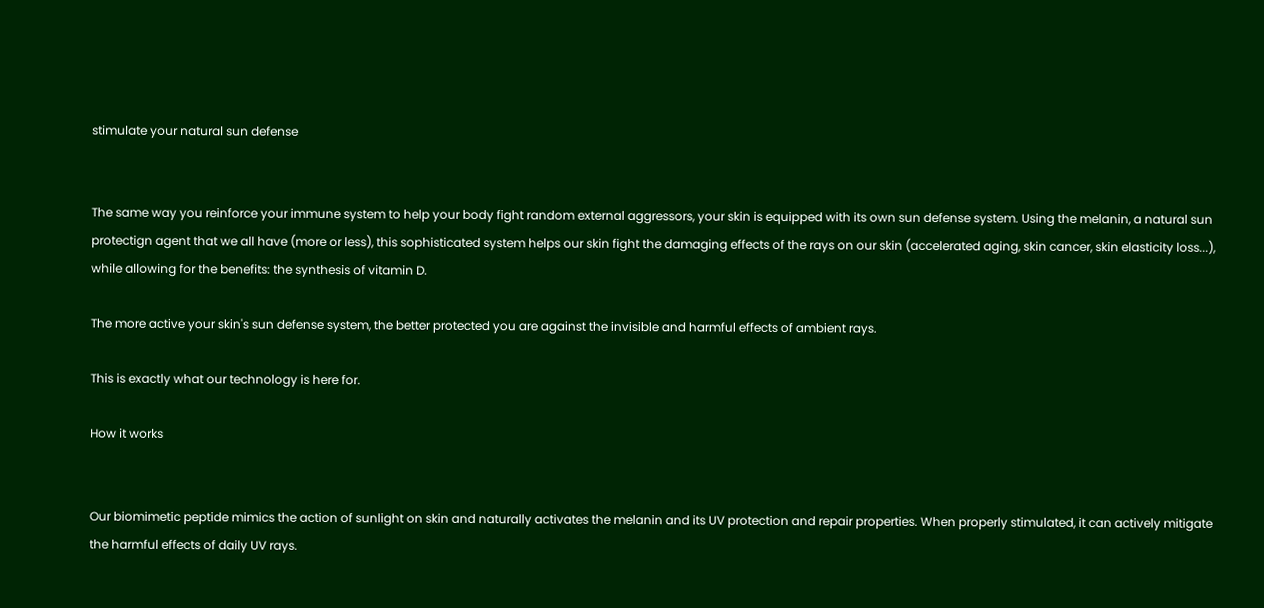stimulate your natural sun defense


The same way you reinforce your immune system to help your body fight random external aggressors, your skin is equipped with its own sun defense system. Using the melanin, a natural sun protectign agent that we all have (more or less), this sophisticated system helps our skin fight the damaging effects of the rays on our skin (accelerated aging, skin cancer, skin elasticity loss...), while allowing for the benefits: the synthesis of vitamin D.

The more active your skin's sun defense system, the better protected you are against the invisible and harmful effects of ambient rays.

This is exactly what our technology is here for.

How it works


Our biomimetic peptide mimics the action of sunlight on skin and naturally activates the melanin and its UV protection and repair properties. When properly stimulated, it can actively mitigate the harmful effects of daily UV rays.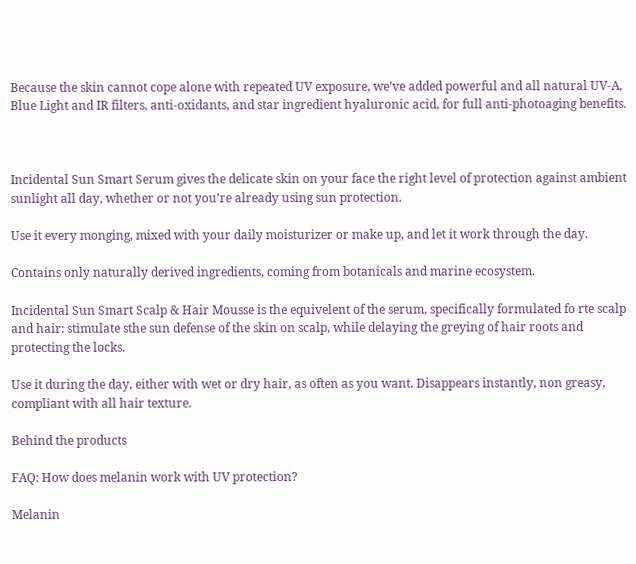Because the skin cannot cope alone with repeated UV exposure, we’ve added powerful and all natural UV-A, Blue Light and IR filters, anti-oxidants, and star ingredient hyaluronic acid, for full anti-photoaging benefits.



Incidental Sun Smart Serum gives the delicate skin on your face the right level of protection against ambient sunlight all day, whether or not you’re already using sun protection.

Use it every monging, mixed with your daily moisturizer or make up, and let it work through the day.

Contains only naturally derived ingredients, coming from botanicals and marine ecosystem.

Incidental Sun Smart Scalp & Hair Mousse is the equivelent of the serum, specifically formulated fo rte scalp and hair: stimulate sthe sun defense of the skin on scalp, while delaying the greying of hair roots and protecting the locks.

Use it during the day, either with wet or dry hair, as often as you want. Disappears instantly, non greasy, compliant with all hair texture.

Behind the products

FAQ: How does melanin work with UV protection?

Melanin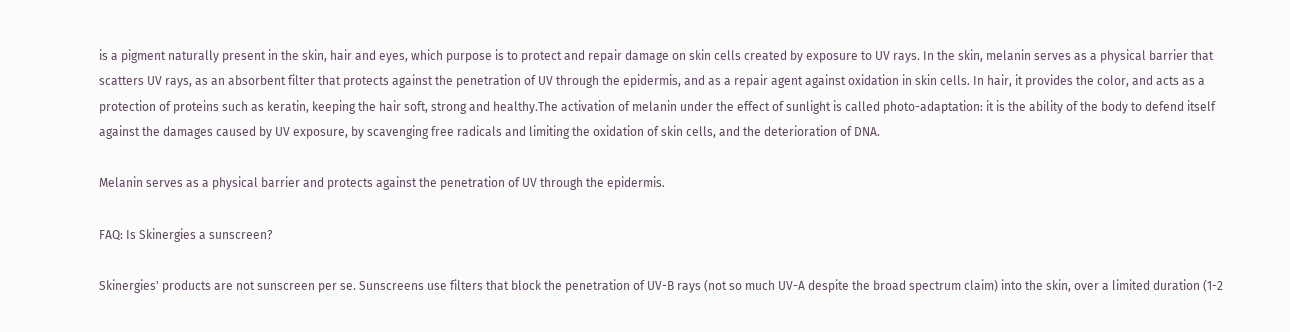is a pigment naturally present in the skin, hair and eyes, which purpose is to protect and repair damage on skin cells created by exposure to UV rays. In the skin, melanin serves as a physical barrier that scatters UV rays, as an absorbent filter that protects against the penetration of UV through the epidermis, and as a repair agent against oxidation in skin cells. In hair, it provides the color, and acts as a protection of proteins such as keratin, keeping the hair soft, strong and healthy.The activation of melanin under the effect of sunlight is called photo-adaptation: it is the ability of the body to defend itself against the damages caused by UV exposure, by scavenging free radicals and limiting the oxidation of skin cells, and the deterioration of DNA.

Melanin serves as a physical barrier and protects against the penetration of UV through the epidermis.

FAQ: Is Skinergies a sunscreen?

Skinergies' products are not sunscreen per se. Sunscreens use filters that block the penetration of UV-B rays (not so much UV-A despite the broad spectrum claim) into the skin, over a limited duration (1-2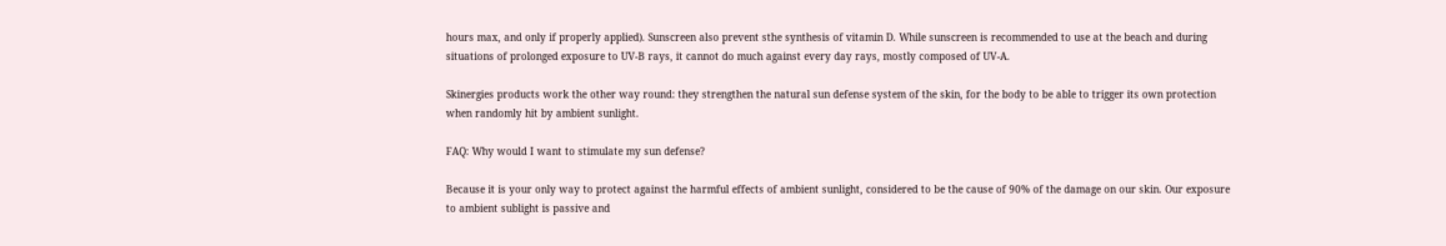hours max, and only if properly applied). Sunscreen also prevent sthe synthesis of vitamin D. While sunscreen is recommended to use at the beach and during situations of prolonged exposure to UV-B rays, it cannot do much against every day rays, mostly composed of UV-A.

Skinergies products work the other way round: they strengthen the natural sun defense system of the skin, for the body to be able to trigger its own protection when randomly hit by ambient sunlight.

FAQ: Why would I want to stimulate my sun defense?

Because it is your only way to protect against the harmful effects of ambient sunlight, considered to be the cause of 90% of the damage on our skin. Our exposure to ambient sublight is passive and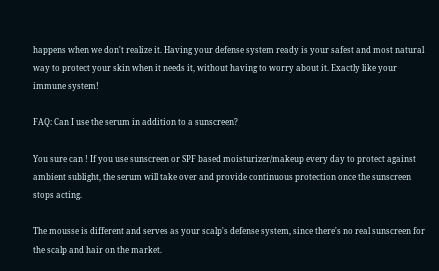happens when we don't realize it. Having your defense system ready is your safest and most natural way to protect your skin when it needs it, without having to worry about it. Exactly like your immune system!

FAQ: Can I use the serum in addition to a sunscreen?

You sure can ! If you use sunscreen or SPF based moisturizer/makeup every day to protect against ambient sublight, the serum will take over and provide continuous protection once the sunscreen stops acting.

The mousse is different and serves as your scalp's defense system, since there's no real sunscreen for the scalp and hair on the market.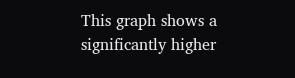This graph shows a significantly higher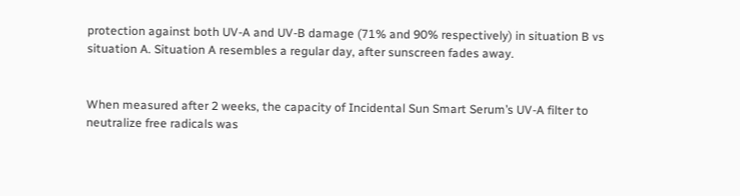protection against both UV-A and UV-B damage (71% and 90% respectively) in situation B vs situation A. Situation A resembles a regular day, after sunscreen fades away.


When measured after 2 weeks, the capacity of Incidental Sun Smart Serum’s UV-A filter to neutralize free radicals was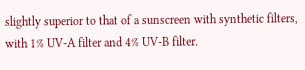slightly superior to that of a sunscreen with synthetic filters, with 1% UV-A filter and 4% UV-B filter.